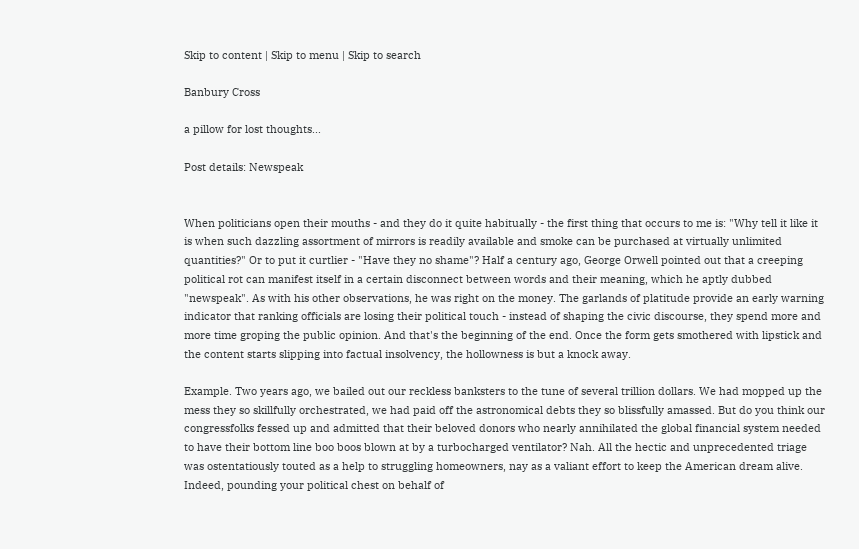Skip to content | Skip to menu | Skip to search

Banbury Cross

a pillow for lost thoughts...

Post details: Newspeak


When politicians open their mouths - and they do it quite habitually - the first thing that occurs to me is: "Why tell it like it is when such dazzling assortment of mirrors is readily available and smoke can be purchased at virtually unlimited quantities?" Or to put it curtlier - "Have they no shame"? Half a century ago, George Orwell pointed out that a creeping political rot can manifest itself in a certain disconnect between words and their meaning, which he aptly dubbed "newspeak". As with his other observations, he was right on the money. The garlands of platitude provide an early warning indicator that ranking officials are losing their political touch - instead of shaping the civic discourse, they spend more and more time groping the public opinion. And that's the beginning of the end. Once the form gets smothered with lipstick and the content starts slipping into factual insolvency, the hollowness is but a knock away.

Example. Two years ago, we bailed out our reckless banksters to the tune of several trillion dollars. We had mopped up the mess they so skillfully orchestrated, we had paid off the astronomical debts they so blissfully amassed. But do you think our congressfolks fessed up and admitted that their beloved donors who nearly annihilated the global financial system needed to have their bottom line boo boos blown at by a turbocharged ventilator? Nah. All the hectic and unprecedented triage was ostentatiously touted as a help to struggling homeowners, nay as a valiant effort to keep the American dream alive. Indeed, pounding your political chest on behalf of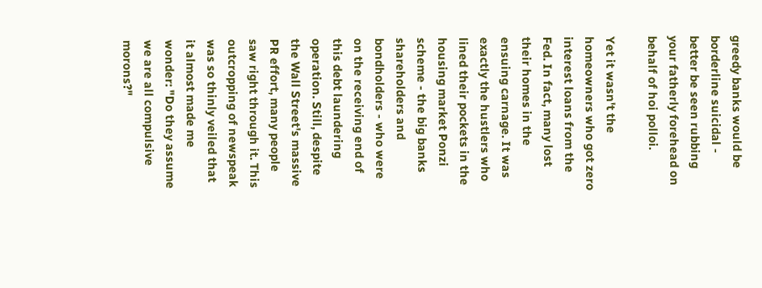greedy banks would be borderline suicidal - better be seen rubbing your fatherly forehead on behalf of hoi polloi.

Yet it wasn't the homeowners who got zero interest loans from the Fed. In fact, many lost their homes in the ensuing carnage. It was exactly the hustlers who lined their pockets in the housing market Ponzi scheme - the big banks shareholders and bondholders - who were on the receiving end of this debt laundering operation. Still, despite the Wall Street's massive PR effort, many people saw right through it. This outcropping of newspeak was so thinly veiled that it almost made me wonder: "Do they assume we are all compulsive morons?"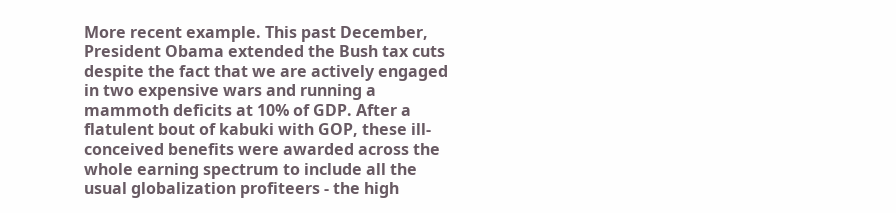More recent example. This past December, President Obama extended the Bush tax cuts despite the fact that we are actively engaged in two expensive wars and running a mammoth deficits at 10% of GDP. After a flatulent bout of kabuki with GOP, these ill-conceived benefits were awarded across the whole earning spectrum to include all the usual globalization profiteers - the high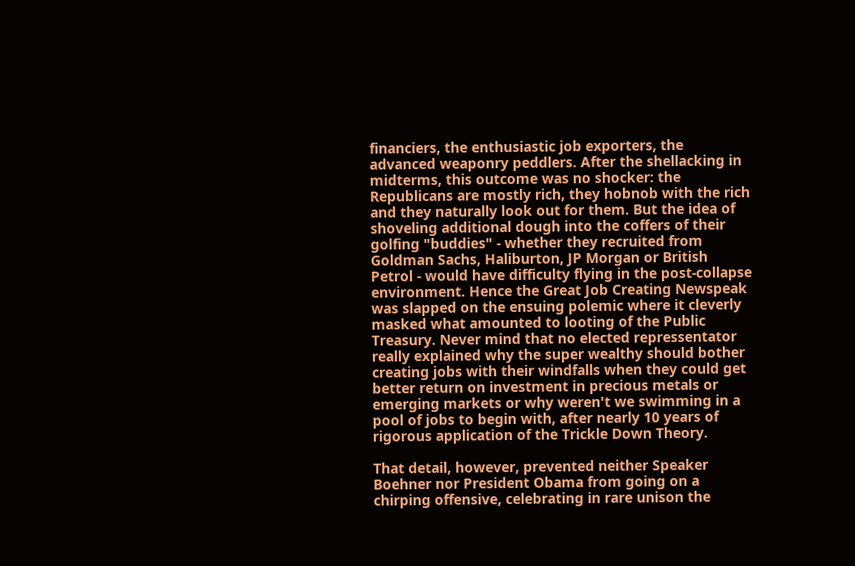financiers, the enthusiastic job exporters, the advanced weaponry peddlers. After the shellacking in midterms, this outcome was no shocker: the Republicans are mostly rich, they hobnob with the rich and they naturally look out for them. But the idea of shoveling additional dough into the coffers of their golfing "buddies" - whether they recruited from Goldman Sachs, Haliburton, JP Morgan or British Petrol - would have difficulty flying in the post-collapse environment. Hence the Great Job Creating Newspeak was slapped on the ensuing polemic where it cleverly masked what amounted to looting of the Public Treasury. Never mind that no elected repressentator really explained why the super wealthy should bother creating jobs with their windfalls when they could get better return on investment in precious metals or emerging markets or why weren't we swimming in a pool of jobs to begin with, after nearly 10 years of rigorous application of the Trickle Down Theory.

That detail, however, prevented neither Speaker Boehner nor President Obama from going on a chirping offensive, celebrating in rare unison the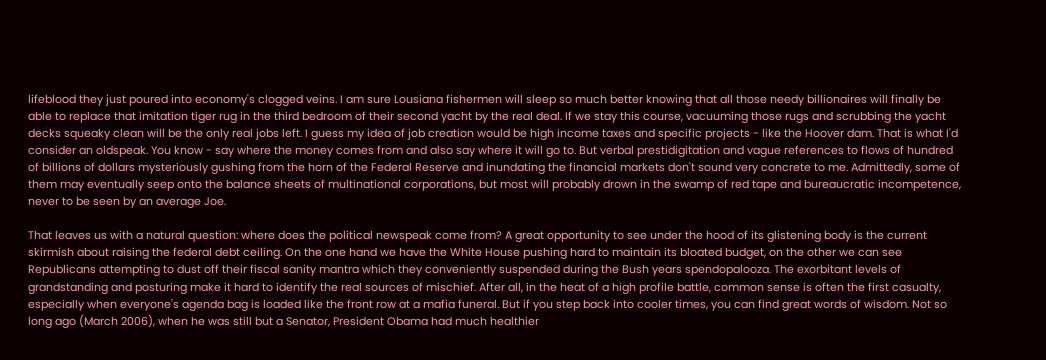lifeblood they just poured into economy's clogged veins. I am sure Lousiana fishermen will sleep so much better knowing that all those needy billionaires will finally be able to replace that imitation tiger rug in the third bedroom of their second yacht by the real deal. If we stay this course, vacuuming those rugs and scrubbing the yacht decks squeaky clean will be the only real jobs left. I guess my idea of job creation would be high income taxes and specific projects - like the Hoover dam. That is what I'd consider an oldspeak. You know - say where the money comes from and also say where it will go to. But verbal prestidigitation and vague references to flows of hundred of billions of dollars mysteriously gushing from the horn of the Federal Reserve and inundating the financial markets don't sound very concrete to me. Admittedly, some of them may eventually seep onto the balance sheets of multinational corporations, but most will probably drown in the swamp of red tape and bureaucratic incompetence, never to be seen by an average Joe.

That leaves us with a natural question: where does the political newspeak come from? A great opportunity to see under the hood of its glistening body is the current skirmish about raising the federal debt ceiling. On the one hand we have the White House pushing hard to maintain its bloated budget, on the other we can see Republicans attempting to dust off their fiscal sanity mantra which they conveniently suspended during the Bush years spendopalooza. The exorbitant levels of grandstanding and posturing make it hard to identify the real sources of mischief. After all, in the heat of a high profile battle, common sense is often the first casualty, especially when everyone's agenda bag is loaded like the front row at a mafia funeral. But if you step back into cooler times, you can find great words of wisdom. Not so long ago (March 2006), when he was still but a Senator, President Obama had much healthier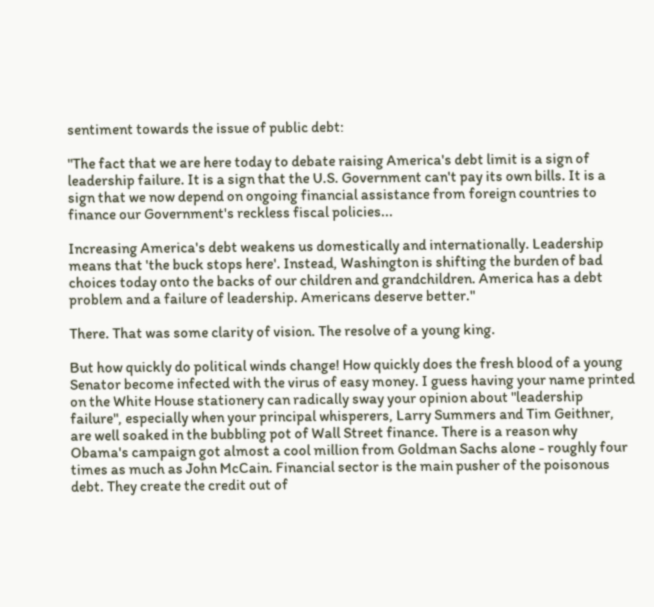sentiment towards the issue of public debt:

"The fact that we are here today to debate raising America's debt limit is a sign of leadership failure. It is a sign that the U.S. Government can't pay its own bills. It is a sign that we now depend on ongoing financial assistance from foreign countries to finance our Government's reckless fiscal policies...

Increasing America's debt weakens us domestically and internationally. Leadership means that 'the buck stops here'. Instead, Washington is shifting the burden of bad choices today onto the backs of our children and grandchildren. America has a debt problem and a failure of leadership. Americans deserve better."

There. That was some clarity of vision. The resolve of a young king.

But how quickly do political winds change! How quickly does the fresh blood of a young Senator become infected with the virus of easy money. I guess having your name printed on the White House stationery can radically sway your opinion about "leadership failure", especially when your principal whisperers, Larry Summers and Tim Geithner, are well soaked in the bubbling pot of Wall Street finance. There is a reason why Obama's campaign got almost a cool million from Goldman Sachs alone - roughly four times as much as John McCain. Financial sector is the main pusher of the poisonous debt. They create the credit out of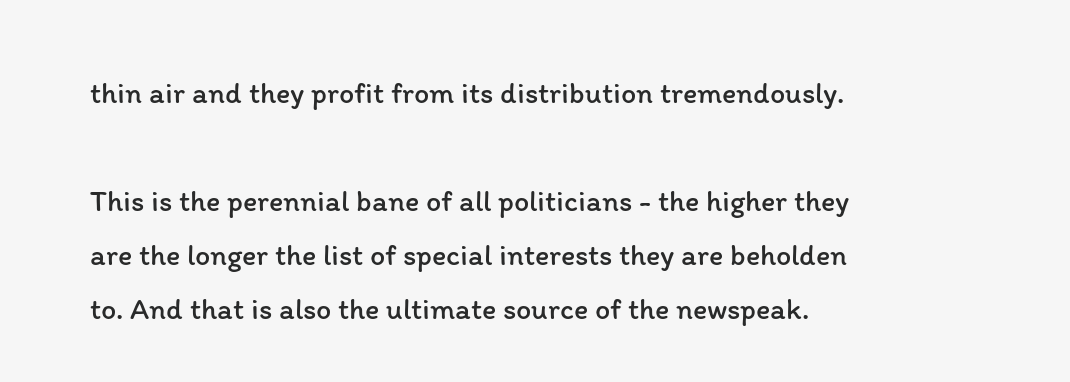thin air and they profit from its distribution tremendously.

This is the perennial bane of all politicians - the higher they are the longer the list of special interests they are beholden to. And that is also the ultimate source of the newspeak.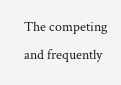The competing and frequently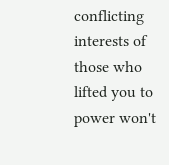conflicting interests of those who lifted you to power won't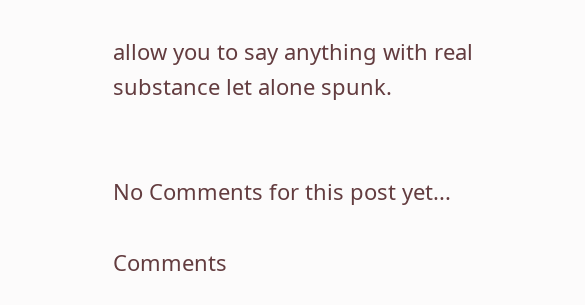allow you to say anything with real substance let alone spunk.


No Comments for this post yet...

Comments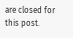are closed for this post.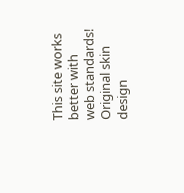This site works better with web standards! Original skin design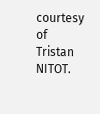courtesy of Tristan NITOT.